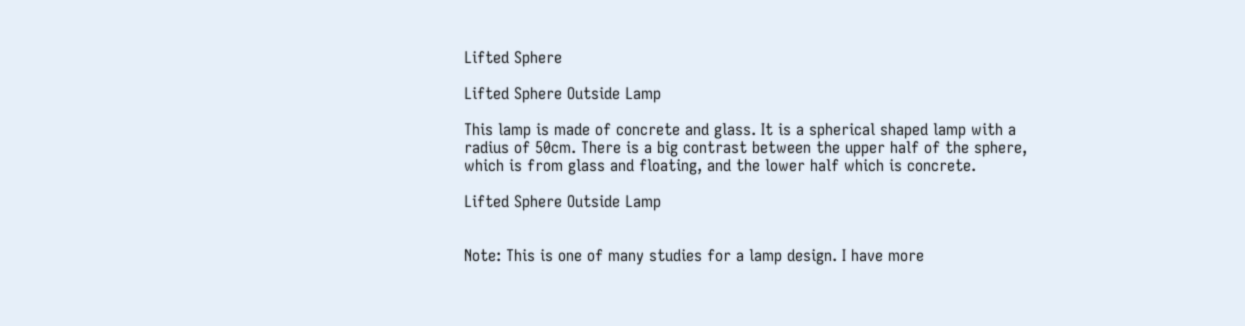Lifted Sphere

Lifted Sphere Outside Lamp

This lamp is made of concrete and glass. It is a spherical shaped lamp with a radius of 50cm. There is a big contrast between the upper half of the sphere, which is from glass and floating, and the lower half which is concrete.

Lifted Sphere Outside Lamp


Note: This is one of many studies for a lamp design. I have more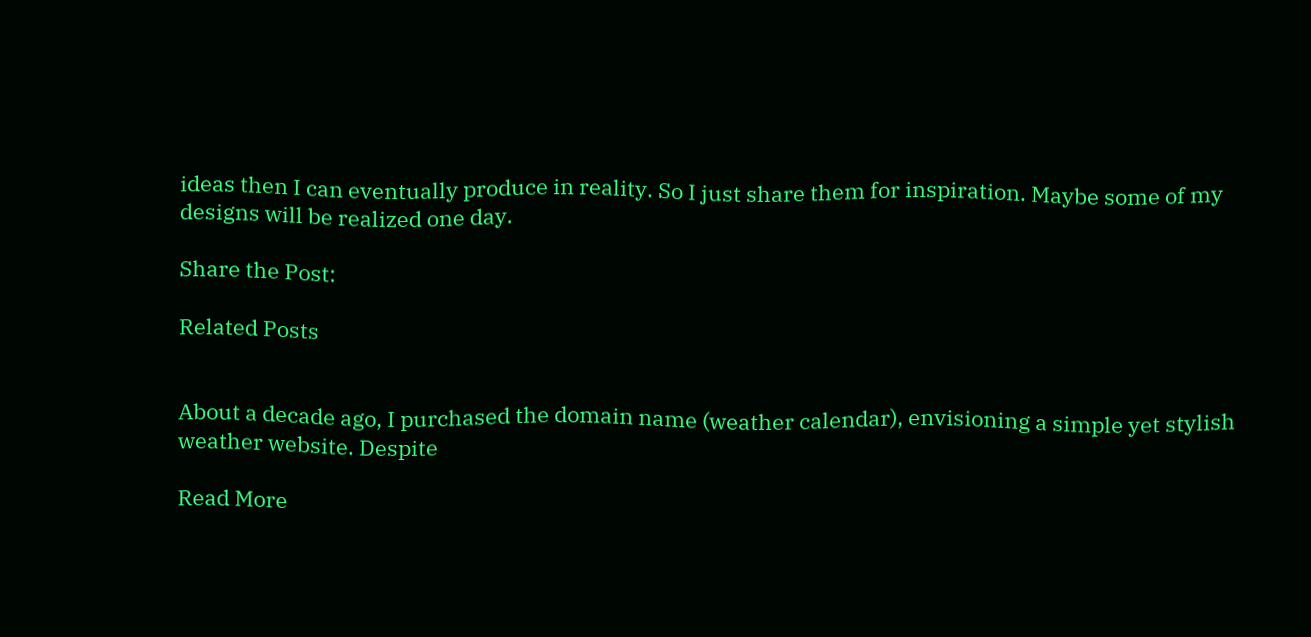ideas then I can eventually produce in reality. So I just share them for inspiration. Maybe some of my designs will be realized one day.

Share the Post:

Related Posts


About a decade ago, I purchased the domain name (weather calendar), envisioning a simple yet stylish weather website. Despite

Read More